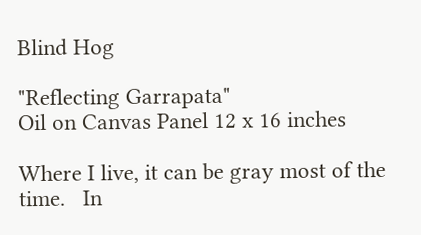Blind Hog

"Reflecting Garrapata"
Oil on Canvas Panel 12 x 16 inches

Where I live, it can be gray most of the time.   In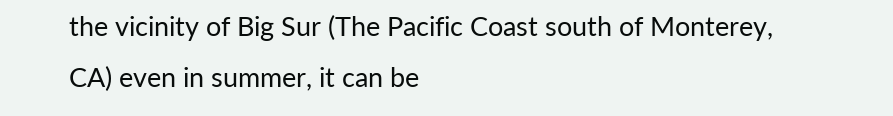the vicinity of Big Sur (The Pacific Coast south of Monterey, CA) even in summer, it can be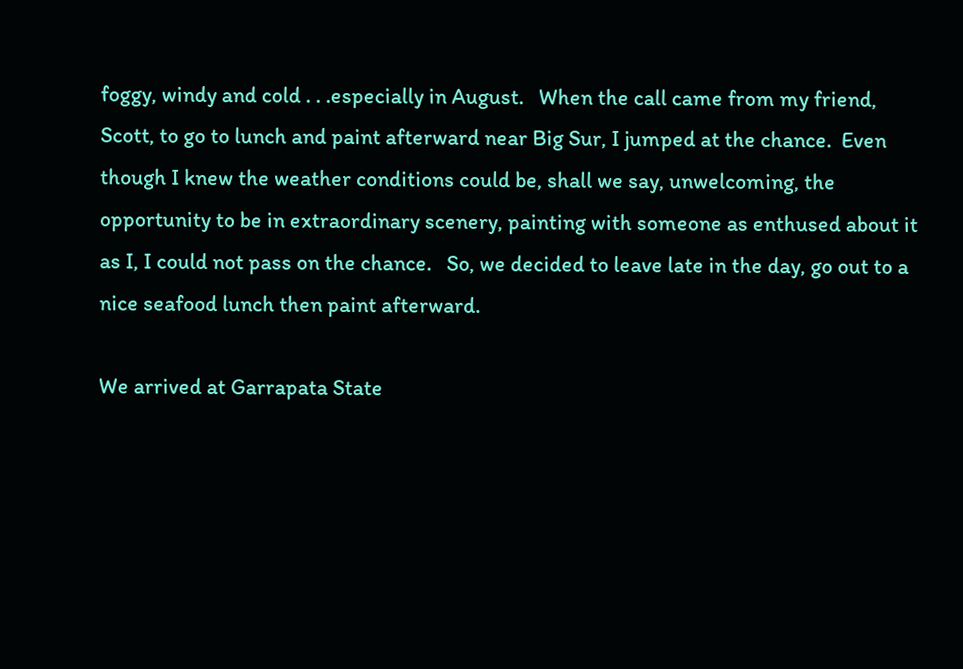foggy, windy and cold . . .especially in August.   When the call came from my friend, Scott, to go to lunch and paint afterward near Big Sur, I jumped at the chance.  Even though I knew the weather conditions could be, shall we say, unwelcoming, the opportunity to be in extraordinary scenery, painting with someone as enthused about it as I, I could not pass on the chance.   So, we decided to leave late in the day, go out to a nice seafood lunch then paint afterward.

We arrived at Garrapata State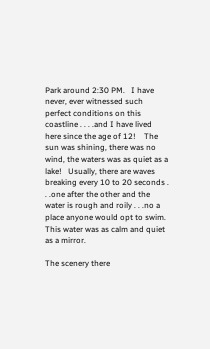Park around 2:30 PM.   I have never, ever witnessed such perfect conditions on this coastline . . . .and I have lived here since the age of 12!    The sun was shining, there was no wind, the waters was as quiet as a lake!   Usually, there are waves breaking every 10 to 20 seconds . . .one after the other and the water is rough and roily . . .no a place anyone would opt to swim.   This water was as calm and quiet as a mirror.

The scenery there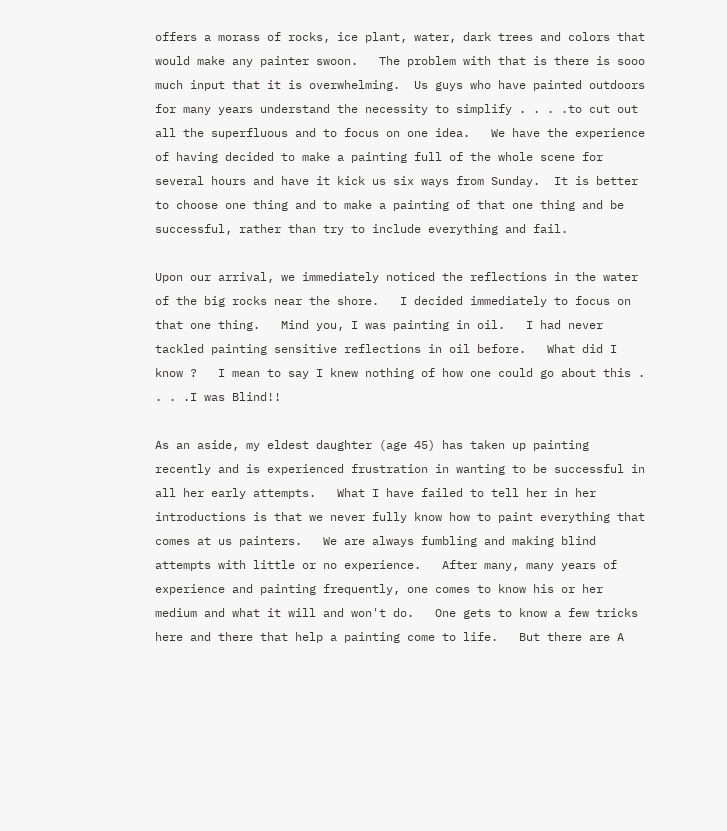offers a morass of rocks, ice plant, water, dark trees and colors that would make any painter swoon.   The problem with that is there is sooo much input that it is overwhelming.  Us guys who have painted outdoors for many years understand the necessity to simplify . . . .to cut out all the superfluous and to focus on one idea.   We have the experience of having decided to make a painting full of the whole scene for several hours and have it kick us six ways from Sunday.  It is better to choose one thing and to make a painting of that one thing and be successful, rather than try to include everything and fail.

Upon our arrival, we immediately noticed the reflections in the water of the big rocks near the shore.   I decided immediately to focus on that one thing.   Mind you, I was painting in oil.   I had never tackled painting sensitive reflections in oil before.   What did I know ?   I mean to say I knew nothing of how one could go about this . . . .I was Blind!!

As an aside, my eldest daughter (age 45) has taken up painting recently and is experienced frustration in wanting to be successful in all her early attempts.   What I have failed to tell her in her introductions is that we never fully know how to paint everything that comes at us painters.   We are always fumbling and making blind attempts with little or no experience.   After many, many years of experience and painting frequently, one comes to know his or her medium and what it will and won't do.   One gets to know a few tricks here and there that help a painting come to life.   But there are A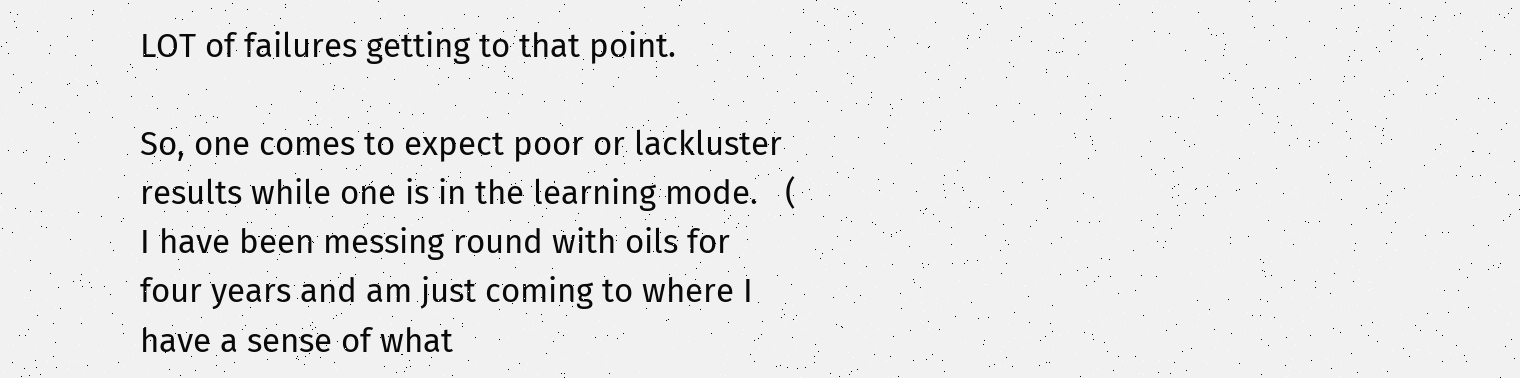LOT of failures getting to that point.

So, one comes to expect poor or lackluster results while one is in the learning mode.   ( I have been messing round with oils for four years and am just coming to where I have a sense of what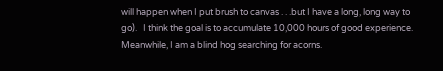will happen when I put brush to canvas . . .but I have a long, long way to go).   I think the goal is to accumulate 10,000 hours of good experience.   Meanwhile, I am a blind hog searching for acorns.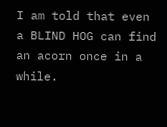I am told that even a BLIND HOG can find an acorn once in a while.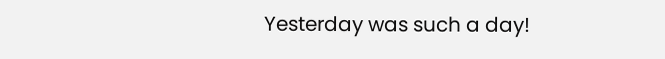Yesterday was such a day!